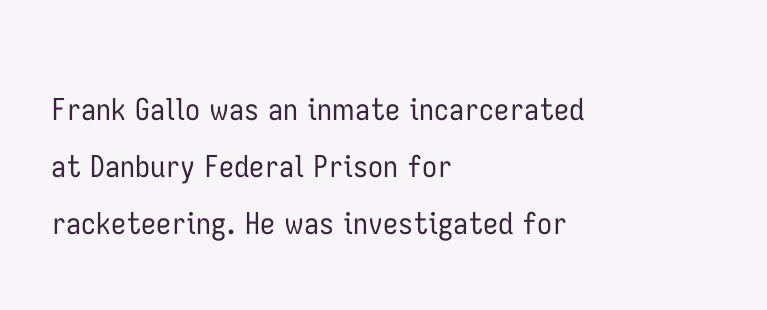Frank Gallo was an inmate incarcerated at Danbury Federal Prison for racketeering. He was investigated for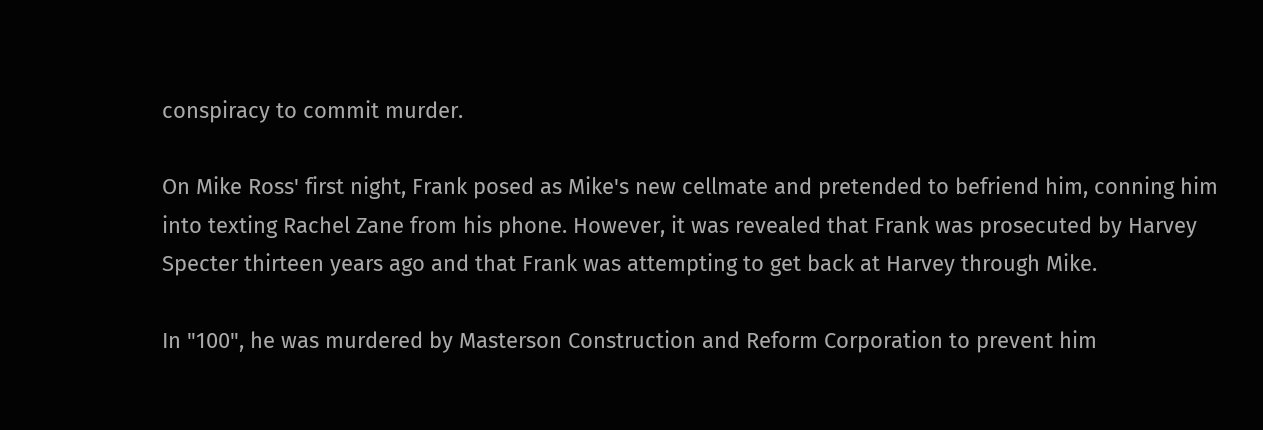conspiracy to commit murder.

On Mike Ross' first night, Frank posed as Mike's new cellmate and pretended to befriend him, conning him into texting Rachel Zane from his phone. However, it was revealed that Frank was prosecuted by Harvey Specter thirteen years ago and that Frank was attempting to get back at Harvey through Mike.

In "100", he was murdered by Masterson Construction and Reform Corporation to prevent him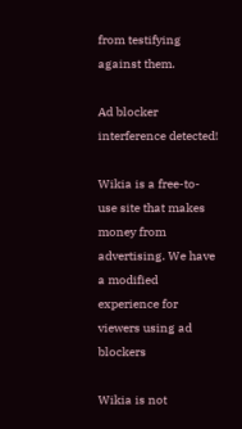from testifying against them.

Ad blocker interference detected!

Wikia is a free-to-use site that makes money from advertising. We have a modified experience for viewers using ad blockers

Wikia is not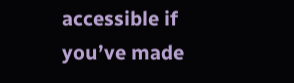accessible if you’ve made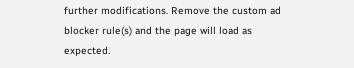further modifications. Remove the custom ad blocker rule(s) and the page will load as expected.